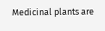Medicinal plants are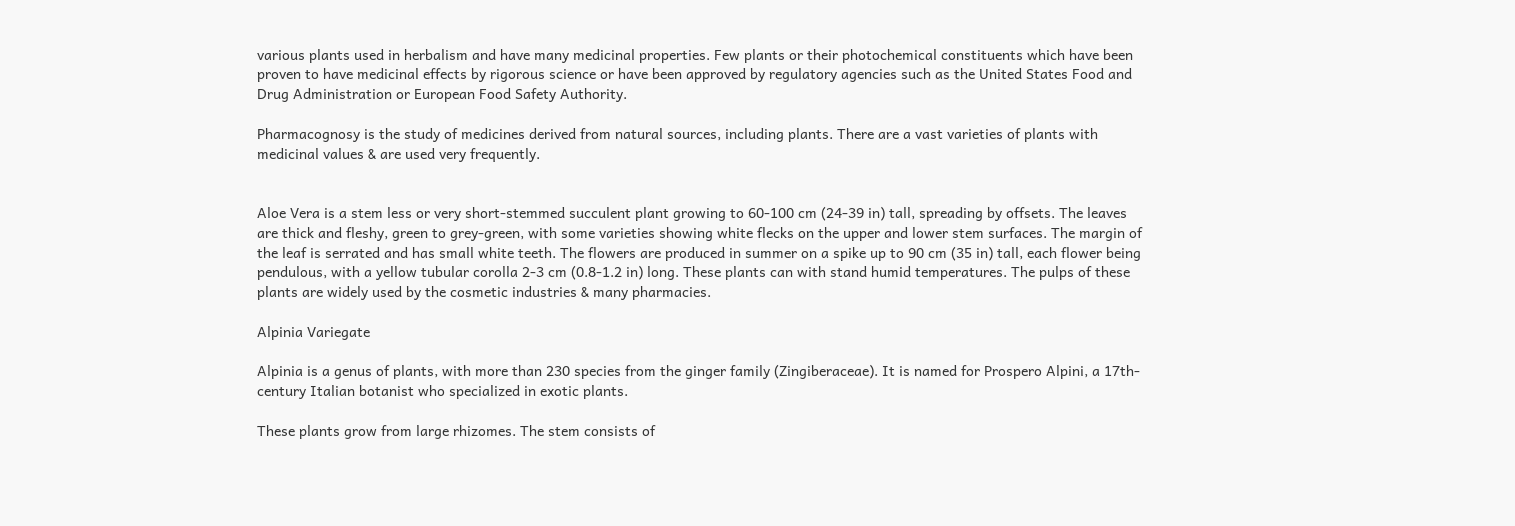various plants used in herbalism and have many medicinal properties. Few plants or their photochemical constituents which have been proven to have medicinal effects by rigorous science or have been approved by regulatory agencies such as the United States Food and Drug Administration or European Food Safety Authority.

Pharmacognosy is the study of medicines derived from natural sources, including plants. There are a vast varieties of plants with medicinal values & are used very frequently.


Aloe Vera is a stem less or very short-stemmed succulent plant growing to 60-100 cm (24-39 in) tall, spreading by offsets. The leaves are thick and fleshy, green to grey-green, with some varieties showing white flecks on the upper and lower stem surfaces. The margin of the leaf is serrated and has small white teeth. The flowers are produced in summer on a spike up to 90 cm (35 in) tall, each flower being pendulous, with a yellow tubular corolla 2-3 cm (0.8-1.2 in) long. These plants can with stand humid temperatures. The pulps of these plants are widely used by the cosmetic industries & many pharmacies.

Alpinia Variegate

Alpinia is a genus of plants, with more than 230 species from the ginger family (Zingiberaceae). It is named for Prospero Alpini, a 17th-century Italian botanist who specialized in exotic plants.

These plants grow from large rhizomes. The stem consists of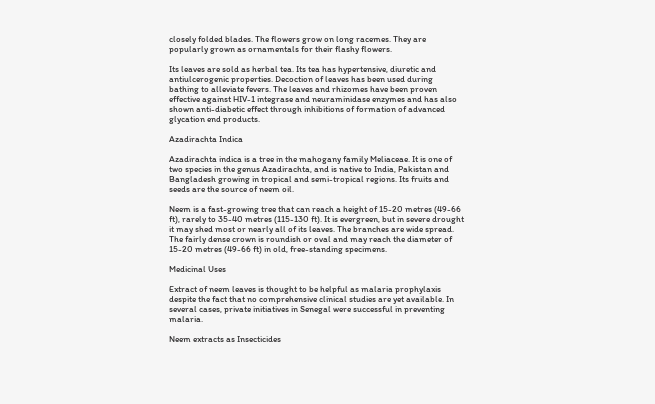closely folded blades. The flowers grow on long racemes. They are popularly grown as ornamentals for their flashy flowers.

Its leaves are sold as herbal tea. Its tea has hypertensive, diuretic and antiulcerogenic properties. Decoction of leaves has been used during bathing to alleviate fevers. The leaves and rhizomes have been proven effective against HIV-1 integrase and neuraminidase enzymes and has also shown anti-diabetic effect through inhibitions of formation of advanced glycation end products.

Azadirachta Indica

Azadirachta indica is a tree in the mahogany family Meliaceae. It is one of two species in the genus Azadirachta, and is native to India, Pakistan and Bangladesh growing in tropical and semi-tropical regions. Its fruits and seeds are the source of neem oil.

Neem is a fast-growing tree that can reach a height of 15-20 metres (49-66 ft), rarely to 35-40 metres (115-130 ft). It is evergreen, but in severe drought it may shed most or nearly all of its leaves. The branches are wide spread. The fairly dense crown is roundish or oval and may reach the diameter of 15-20 metres (49-66 ft) in old, free-standing specimens.

Medicinal Uses

Extract of neem leaves is thought to be helpful as malaria prophylaxis despite the fact that no comprehensive clinical studies are yet available. In several cases, private initiatives in Senegal were successful in preventing malaria.

Neem extracts as Insecticides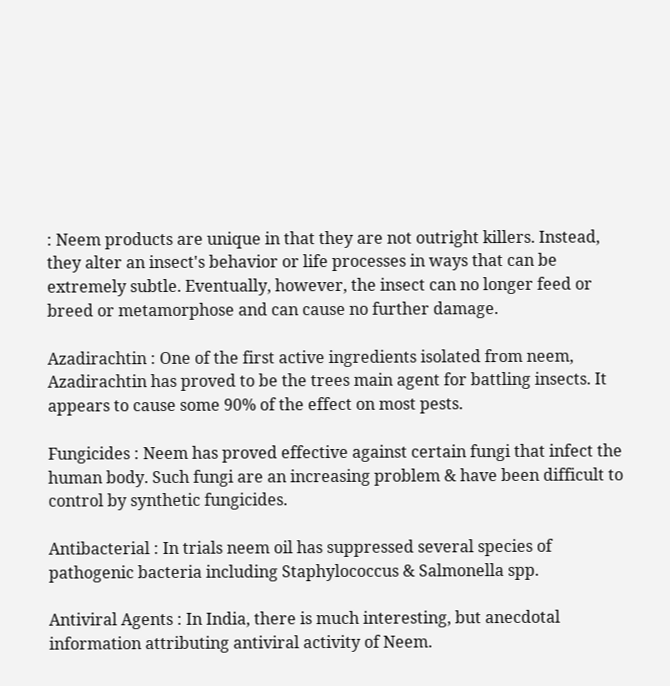: Neem products are unique in that they are not outright killers. Instead, they alter an insect's behavior or life processes in ways that can be extremely subtle. Eventually, however, the insect can no longer feed or breed or metamorphose and can cause no further damage.

Azadirachtin : One of the first active ingredients isolated from neem, Azadirachtin has proved to be the trees main agent for battling insects. It appears to cause some 90% of the effect on most pests.

Fungicides : Neem has proved effective against certain fungi that infect the human body. Such fungi are an increasing problem & have been difficult to control by synthetic fungicides.

Antibacterial : In trials neem oil has suppressed several species of pathogenic bacteria including Staphylococcus & Salmonella spp.

Antiviral Agents : In India, there is much interesting, but anecdotal information attributing antiviral activity of Neem.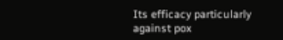Its efficacy particularly against pox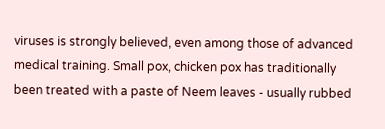viruses is strongly believed, even among those of advanced medical training. Small pox, chicken pox has traditionally been treated with a paste of Neem leaves - usually rubbed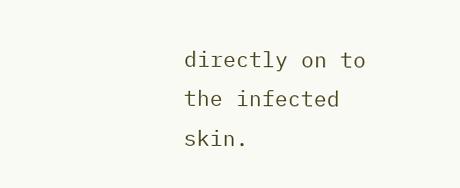directly on to the infected skin.